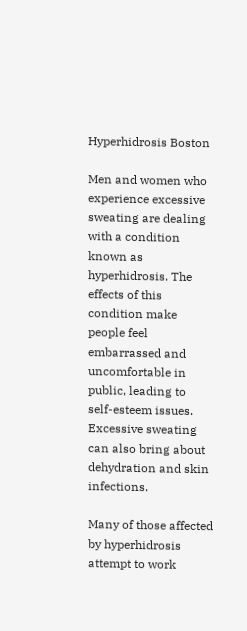Hyperhidrosis Boston

Men and women who experience excessive sweating are dealing with a condition known as hyperhidrosis. The effects of this condition make people feel embarrassed and uncomfortable in public, leading to self-esteem issues. Excessive sweating can also bring about dehydration and skin infections.

Many of those affected by hyperhidrosis attempt to work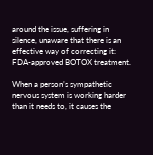around the issue, suffering in silence, unaware that there is an effective way of correcting it: FDA-approved BOTOX treatment.

When a person’s sympathetic nervous system is working harder than it needs to, it causes the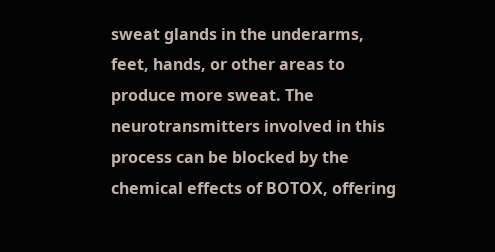sweat glands in the underarms, feet, hands, or other areas to produce more sweat. The neurotransmitters involved in this process can be blocked by the chemical effects of BOTOX, offering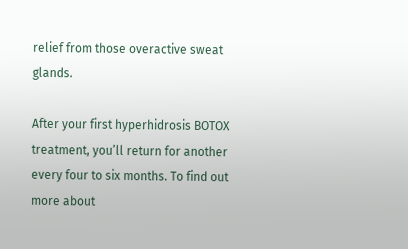relief from those overactive sweat glands.

After your first hyperhidrosis BOTOX treatment, you’ll return for another every four to six months. To find out more about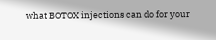what BOTOX injections can do for your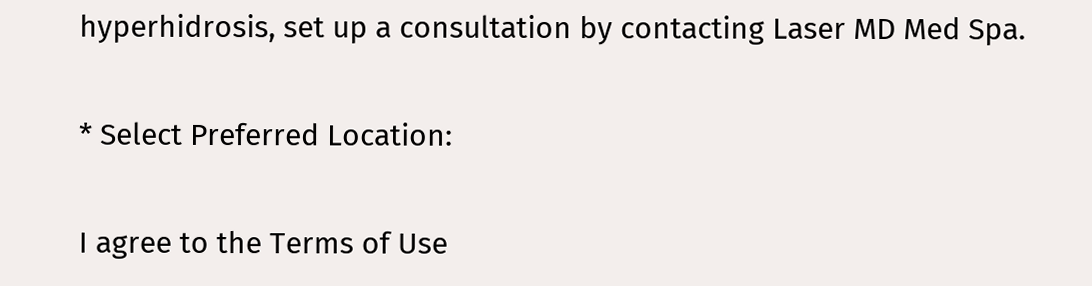hyperhidrosis, set up a consultation by contacting Laser MD Med Spa.

* Select Preferred Location:

I agree to the Terms of Use